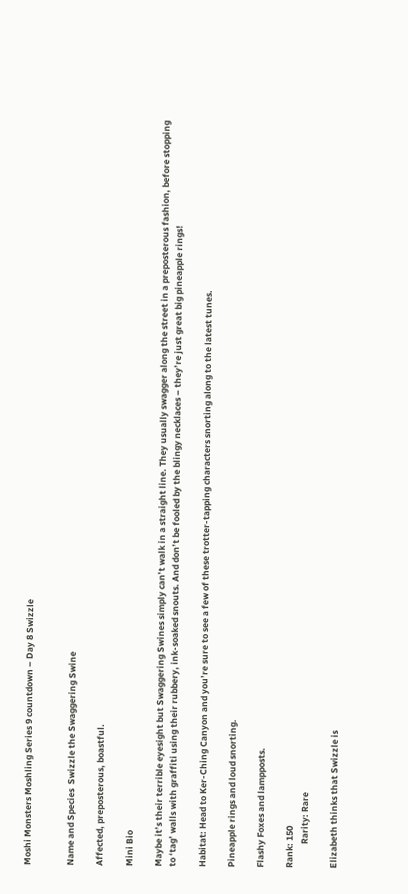Moshi Monsters Moshling Series 9 countdown – Day 8 Swizzle


Name and Species  Swizzle the Swaggering Swine

Affected, preposterous, boastful.

Mini Bio

Maybe it’s their terrible eyesight but Swaggering Swines simply can’t walk in a straight line. They usually swagger along the street in a preposterous fashion, before stopping to ‘tag’ walls with graffiti using their rubbery, ink-soaked snouts. And don’t be fooled by the blingy necklaces – they’re just great big pineapple rings!

Habitat: Head to Ker-Ching Canyon and you’re sure to see a few of these trotter-tapping characters snorting along to the latest tunes.

Pineapple rings and loud snorting.

Flashy Foxes and lampposts.

Rank: 150
            Rarity: Rare

Elizabeth thinks that Swizzle is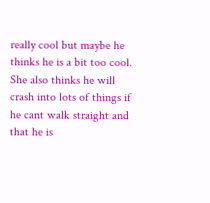really cool but maybe he thinks he is a bit too cool. She also thinks he will crash into lots of things if he cant walk straight and that he is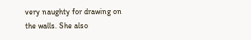very naughty for drawing on the walls. She also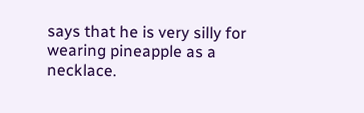says that he is very silly for wearing pineapple as a necklace.